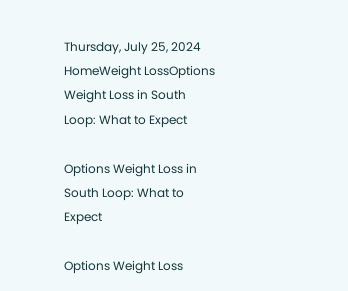Thursday, July 25, 2024
HomeWeight LossOptions Weight Loss in South Loop: What to Expect

Options Weight Loss in South Loop: What to Expect

Options Weight Loss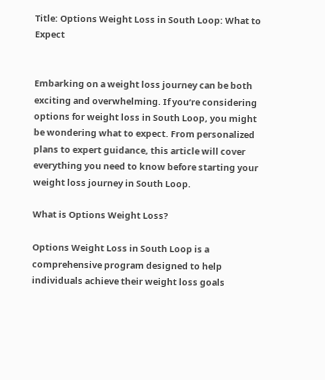Title: Options Weight Loss in South Loop: What to Expect


Embarking on a weight loss journey can be both exciting and overwhelming. If you’re considering options for weight loss in South Loop, you might be wondering what to expect. From personalized plans to expert guidance, this article will cover everything you need to know before starting your weight loss journey in South Loop.

What is Options Weight Loss?

Options Weight Loss in South Loop is a comprehensive program designed to help individuals achieve their weight loss goals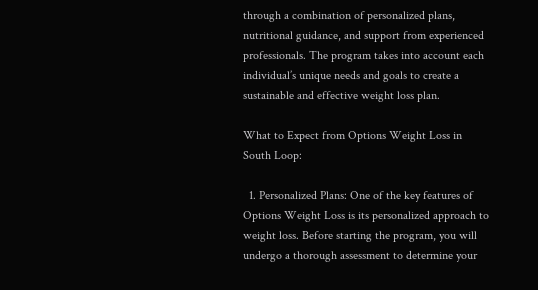through a combination of personalized plans, nutritional guidance, and support from experienced professionals. The program takes into account each individual’s unique needs and goals to create a sustainable and effective weight loss plan.

What to Expect from Options Weight Loss in South Loop:

  1. Personalized Plans: One of the key features of Options Weight Loss is its personalized approach to weight loss. Before starting the program, you will undergo a thorough assessment to determine your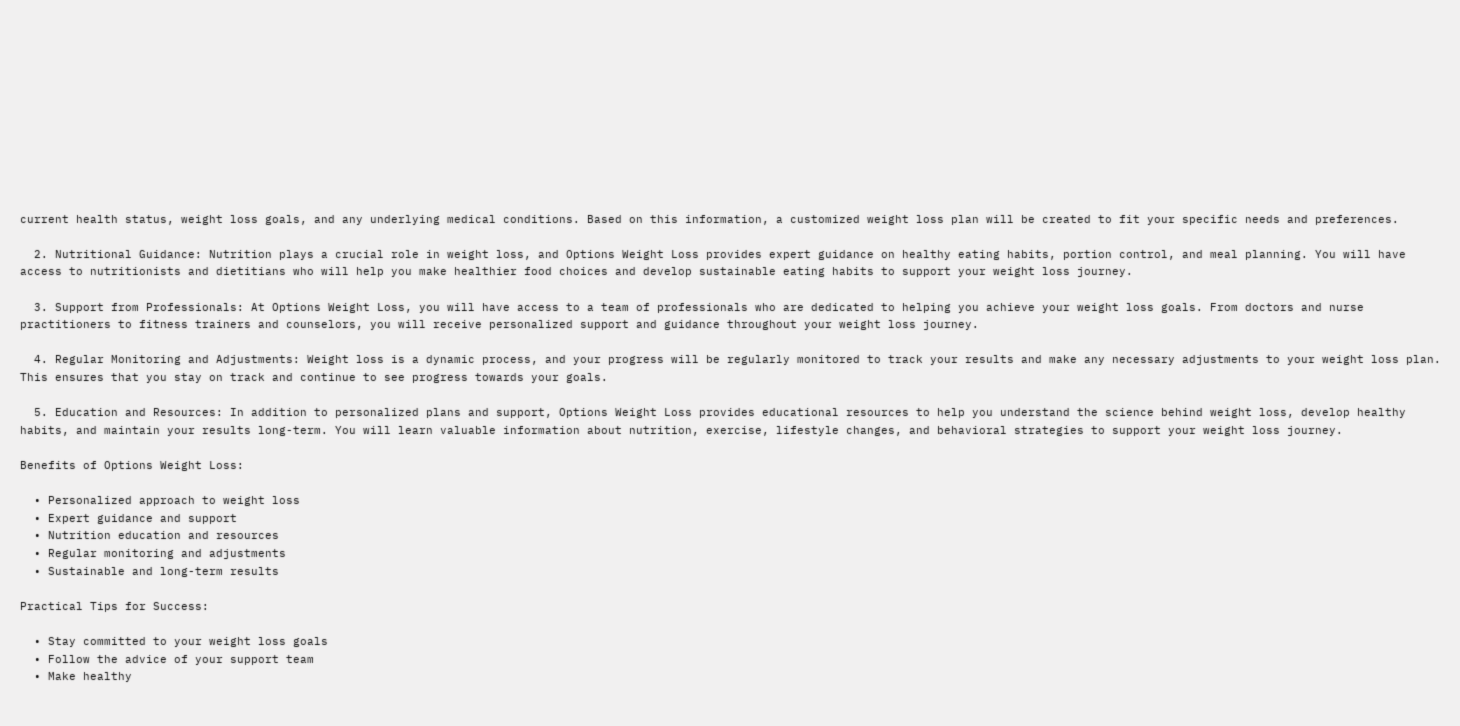current health status, weight loss goals, and any underlying medical conditions. Based on this information, a customized weight loss plan will be created to fit your specific needs and preferences.

  2. Nutritional Guidance: Nutrition plays a crucial role in weight loss, and Options Weight Loss provides expert guidance on healthy eating habits, portion control, and meal planning. You will have access to nutritionists and dietitians who will help you make healthier food choices and develop sustainable eating habits to support your weight loss journey.

  3. Support from Professionals: At Options Weight Loss, you will have access to a team of professionals who are dedicated to helping you achieve your weight loss goals. From doctors and nurse practitioners to fitness trainers and counselors, you will receive personalized support and guidance throughout your weight loss journey.

  4. Regular Monitoring and Adjustments: Weight loss is a dynamic process, and your progress will be regularly monitored to track your results and make any necessary adjustments to your weight loss plan. This ensures that you stay on track and continue to see progress towards your goals.

  5. Education and Resources: In addition to personalized plans and support, Options Weight Loss provides educational resources to help you understand the science behind weight loss, develop healthy habits, and maintain your results long-term. You will learn valuable information about nutrition, exercise, lifestyle changes, and behavioral strategies to support your weight loss journey.

Benefits of Options Weight Loss:

  • Personalized approach to weight loss
  • Expert guidance and support
  • Nutrition education and resources
  • Regular monitoring and adjustments
  • Sustainable and long-term results

Practical Tips for Success:

  • Stay committed to your weight loss goals
  • Follow the advice of your support team
  • Make healthy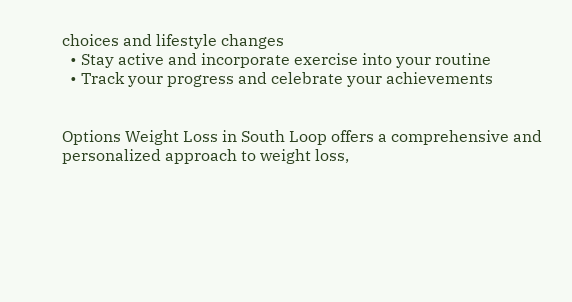choices and lifestyle changes
  • Stay active and incorporate exercise into your routine
  • Track your progress and celebrate your achievements


Options Weight Loss in South Loop offers a comprehensive and personalized approach to weight loss,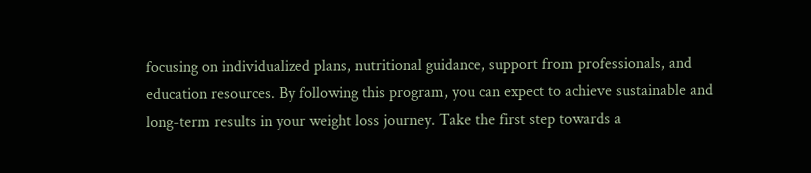focusing on individualized plans, nutritional guidance, support from professionals, and education resources. By following this program, you can expect to achieve sustainable and long-term results in your weight loss journey. Take the first step towards a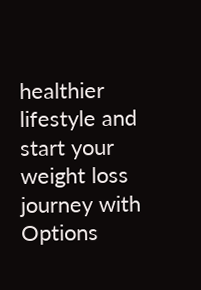healthier lifestyle and start your weight loss journey with Options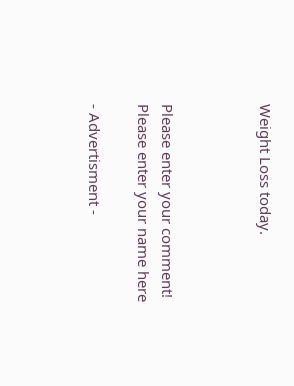Weight Loss today.



Please enter your comment!
Please enter your name here

- Advertisment -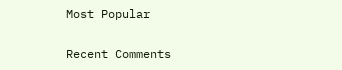Most Popular

Recent Comments